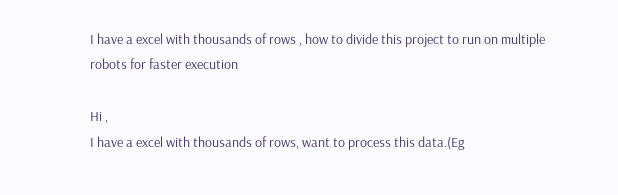I have a excel with thousands of rows , how to divide this project to run on multiple robots for faster execution

Hi ,
I have a excel with thousands of rows, want to process this data.(Eg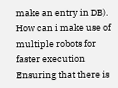make an entry in DB).
How can i make use of multiple robots for faster execution Ensuring that there is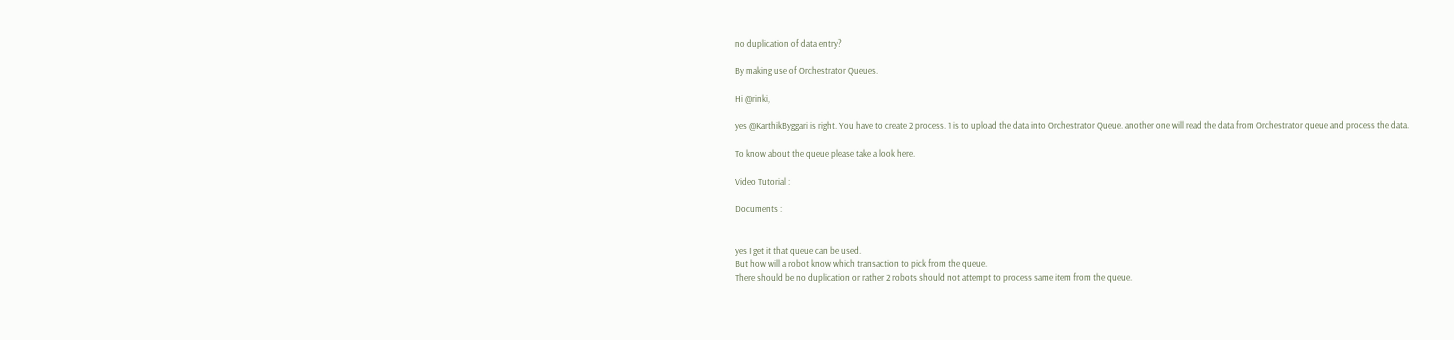no duplication of data entry?

By making use of Orchestrator Queues.

Hi @rinki,

yes @KarthikByggari is right. You have to create 2 process. 1 is to upload the data into Orchestrator Queue. another one will read the data from Orchestrator queue and process the data.

To know about the queue please take a look here.

Video Tutorial :

Documents :


yes I get it that queue can be used.
But how will a robot know which transaction to pick from the queue.
There should be no duplication or rather 2 robots should not attempt to process same item from the queue.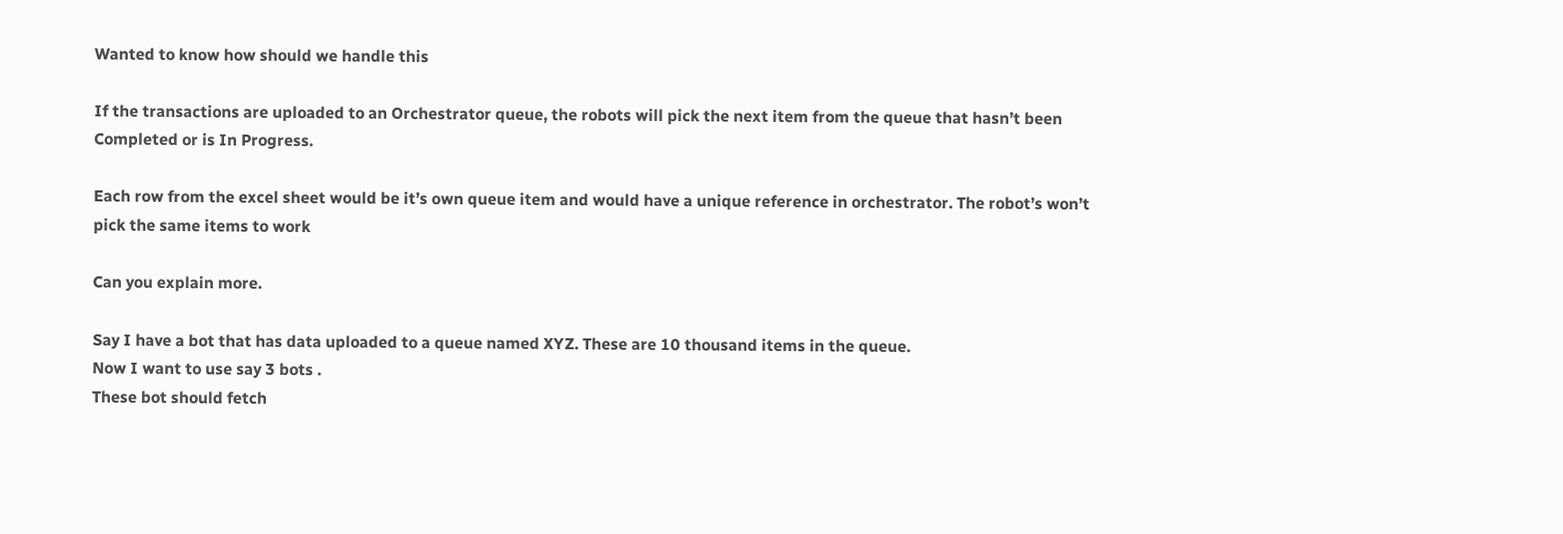Wanted to know how should we handle this

If the transactions are uploaded to an Orchestrator queue, the robots will pick the next item from the queue that hasn’t been Completed or is In Progress.

Each row from the excel sheet would be it’s own queue item and would have a unique reference in orchestrator. The robot’s won’t pick the same items to work

Can you explain more.

Say I have a bot that has data uploaded to a queue named XYZ. These are 10 thousand items in the queue.
Now I want to use say 3 bots .
These bot should fetch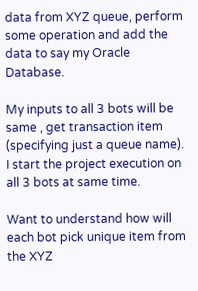data from XYZ queue, perform some operation and add the data to say my Oracle Database.

My inputs to all 3 bots will be same , get transaction item (specifying just a queue name).
I start the project execution on all 3 bots at same time.

Want to understand how will each bot pick unique item from the XYZ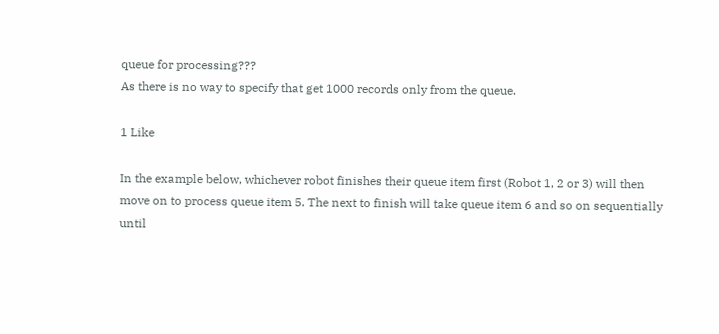queue for processing???
As there is no way to specify that get 1000 records only from the queue.

1 Like

In the example below, whichever robot finishes their queue item first (Robot 1, 2 or 3) will then move on to process queue item 5. The next to finish will take queue item 6 and so on sequentially until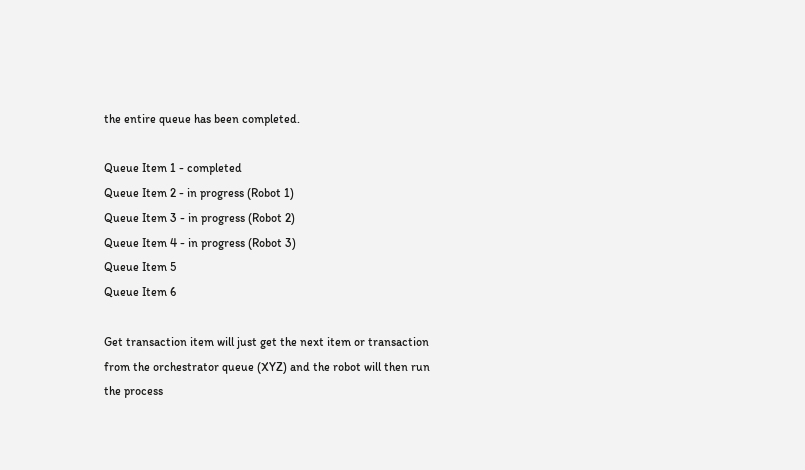the entire queue has been completed.

Queue Item 1 - completed
Queue Item 2 - in progress (Robot 1)
Queue Item 3 - in progress (Robot 2)
Queue Item 4 - in progress (Robot 3)
Queue Item 5
Queue Item 6

Get transaction item will just get the next item or transaction from the orchestrator queue (XYZ) and the robot will then run the process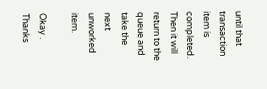until that transaction item is completed. Then it will return to the queue and take the next unworked item.

Okay . Thanks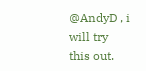@AndyD , i will try this out.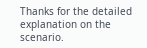Thanks for the detailed explanation on the scenario.